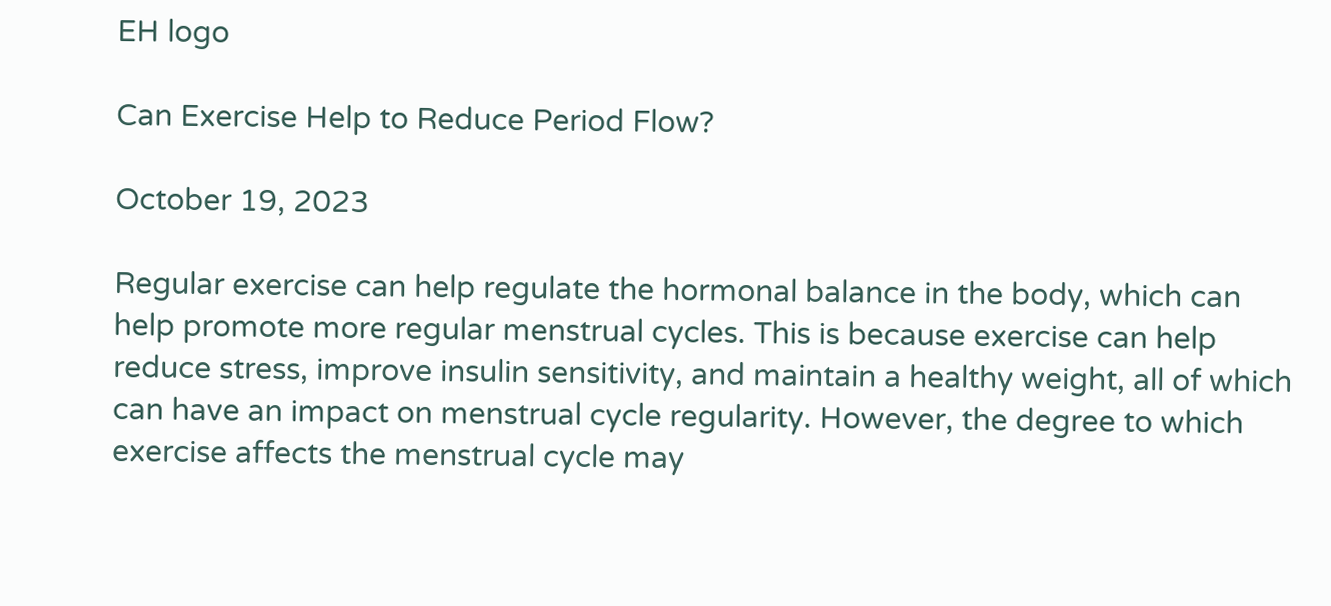EH logo

Can Exercise Help to Reduce Period Flow?

October 19, 2023

Regular exercise can help regulate the hormonal balance in the body, which can help promote more regular menstrual cycles. This is because exercise can help reduce stress, improve insulin sensitivity, and maintain a healthy weight, all of which can have an impact on menstrual cycle regularity. However, the degree to which exercise affects the menstrual cycle may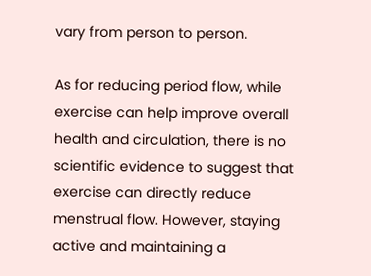vary from person to person.

As for reducing period flow, while exercise can help improve overall health and circulation, there is no scientific evidence to suggest that exercise can directly reduce menstrual flow. However, staying active and maintaining a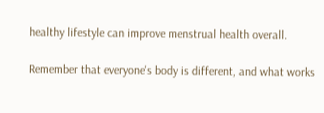healthy lifestyle can improve menstrual health overall.

Remember that everyone's body is different, and what works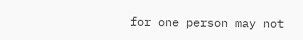for one person may not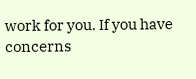work for you. If you have concerns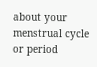about your menstrual cycle or period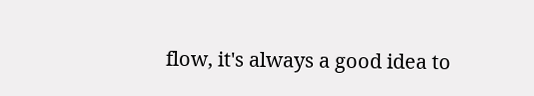flow, it's always a good idea to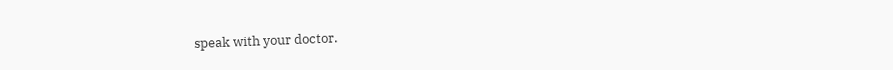speak with your doctor.